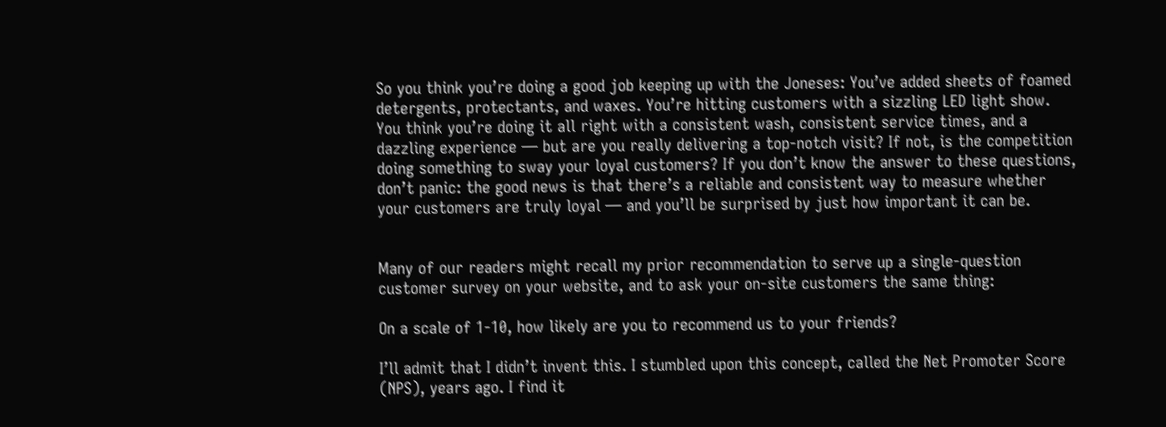So you think you’re doing a good job keeping up with the Joneses: You’ve added sheets of foamed detergents, protectants, and waxes. You’re hitting customers with a sizzling LED light show. You think you’re doing it all right with a consistent wash, consistent service times, and a dazzling experience — but are you really delivering a top-notch visit? If not, is the competition doing something to sway your loyal customers? If you don’t know the answer to these questions, don’t panic: the good news is that there’s a reliable and consistent way to measure whether your customers are truly loyal — and you’ll be surprised by just how important it can be.


Many of our readers might recall my prior recommendation to serve up a single-question customer survey on your website, and to ask your on-site customers the same thing:

On a scale of 1-10, how likely are you to recommend us to your friends?

I’ll admit that I didn’t invent this. I stumbled upon this concept, called the Net Promoter Score (NPS), years ago. I find it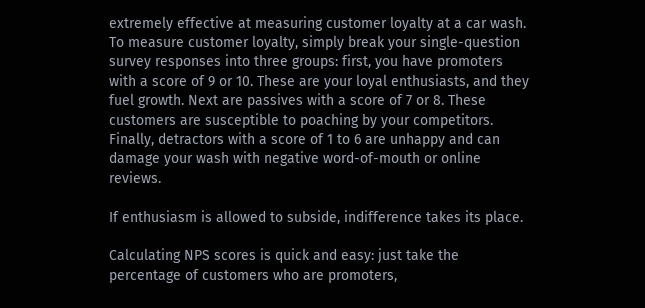extremely effective at measuring customer loyalty at a car wash. To measure customer loyalty, simply break your single-question survey responses into three groups: first, you have promoters with a score of 9 or 10. These are your loyal enthusiasts, and they fuel growth. Next are passives with a score of 7 or 8. These customers are susceptible to poaching by your competitors. Finally, detractors with a score of 1 to 6 are unhappy and can damage your wash with negative word-of-mouth or online reviews.

If enthusiasm is allowed to subside, indifference takes its place.

Calculating NPS scores is quick and easy: just take the percentage of customers who are promoters,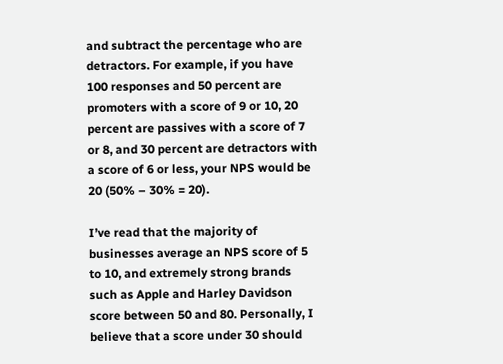and subtract the percentage who are detractors. For example, if you have 100 responses and 50 percent are promoters with a score of 9 or 10, 20 percent are passives with a score of 7 or 8, and 30 percent are detractors with a score of 6 or less, your NPS would be 20 (50% – 30% = 20).

I’ve read that the majority of businesses average an NPS score of 5 to 10, and extremely strong brands such as Apple and Harley Davidson score between 50 and 80. Personally, I believe that a score under 30 should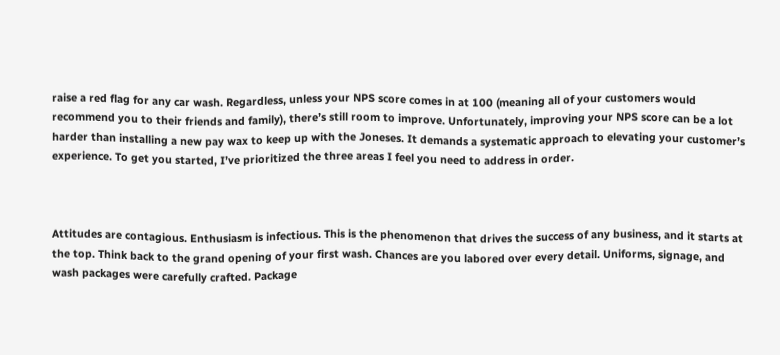raise a red flag for any car wash. Regardless, unless your NPS score comes in at 100 (meaning all of your customers would recommend you to their friends and family), there’s still room to improve. Unfortunately, improving your NPS score can be a lot harder than installing a new pay wax to keep up with the Joneses. It demands a systematic approach to elevating your customer’s experience. To get you started, I’ve prioritized the three areas I feel you need to address in order.



Attitudes are contagious. Enthusiasm is infectious. This is the phenomenon that drives the success of any business, and it starts at the top. Think back to the grand opening of your first wash. Chances are you labored over every detail. Uniforms, signage, and wash packages were carefully crafted. Package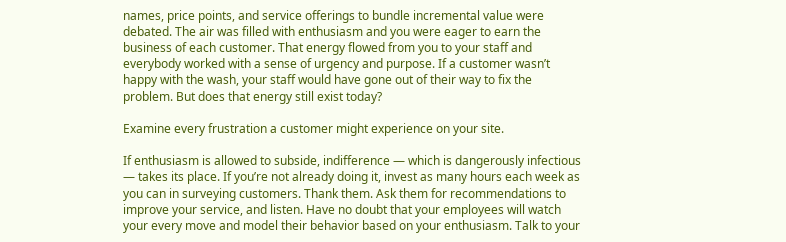names, price points, and service offerings to bundle incremental value were debated. The air was filled with enthusiasm and you were eager to earn the business of each customer. That energy flowed from you to your staff and everybody worked with a sense of urgency and purpose. If a customer wasn’t happy with the wash, your staff would have gone out of their way to fix the problem. But does that energy still exist today?

Examine every frustration a customer might experience on your site.

If enthusiasm is allowed to subside, indifference — which is dangerously infectious — takes its place. If you’re not already doing it, invest as many hours each week as you can in surveying customers. Thank them. Ask them for recommendations to improve your service, and listen. Have no doubt that your employees will watch your every move and model their behavior based on your enthusiasm. Talk to your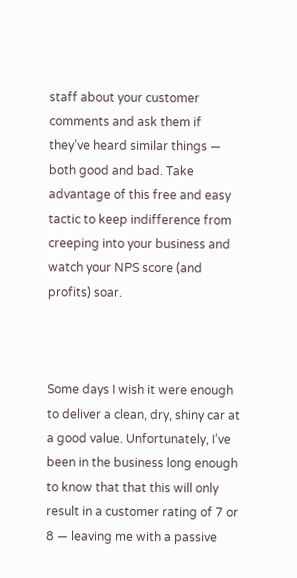staff about your customer comments and ask them if they’ve heard similar things — both good and bad. Take advantage of this free and easy tactic to keep indifference from creeping into your business and watch your NPS score (and profits) soar.



Some days I wish it were enough to deliver a clean, dry, shiny car at a good value. Unfortunately, I’ve been in the business long enough to know that that this will only result in a customer rating of 7 or 8 — leaving me with a passive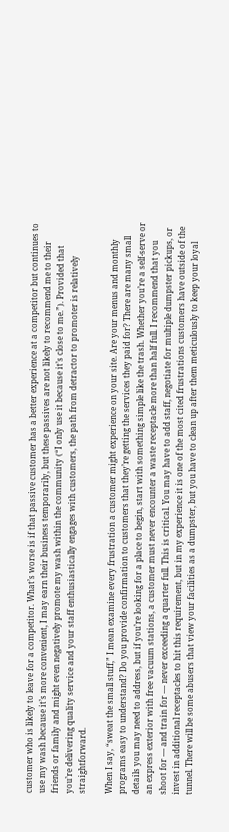customer who is likely to leave for a competitor. What’s worse is if that passive customer has a better experience at a competitor but continues to use my wash because it’s more convenient, I may earn their business temporarily, but these passives are not likely to recommend me to their friends or family and might even negatively promote my wash within the community (“I only use it because it’s close to me.”). Provided that you’re delivering quality service and your staff enthusiastically engages with customers, the path from detractor to promoter is relatively straightforward.

When I say, “sweat the small stuff,” I mean examine every frustration a customer might experience on your site. Are your menus and monthly programs easy to understand? Do you provide confirmation to customers that they’re getting the services they paid for? There are many small details you may need to address, but if you’re looking for a place to begin, start with something simple like the trash. Whether you’re a self-serve or an express exterior with free vacuum stations, a customer must never encounter a waste receptacle more than half full. I recommend that you shoot for — and train for — never exceeding a quarter full. This is critical. You may have to add staff, negotiate for multiple dumpster pickups, or invest in additional receptacles to hit this requirement, but in my experience it is one of the most cited frustrations customers have outside of the tunnel. There will be some abusers that view your facilities as a dumpster, but you have to clean up after them meticulously to keep your loyal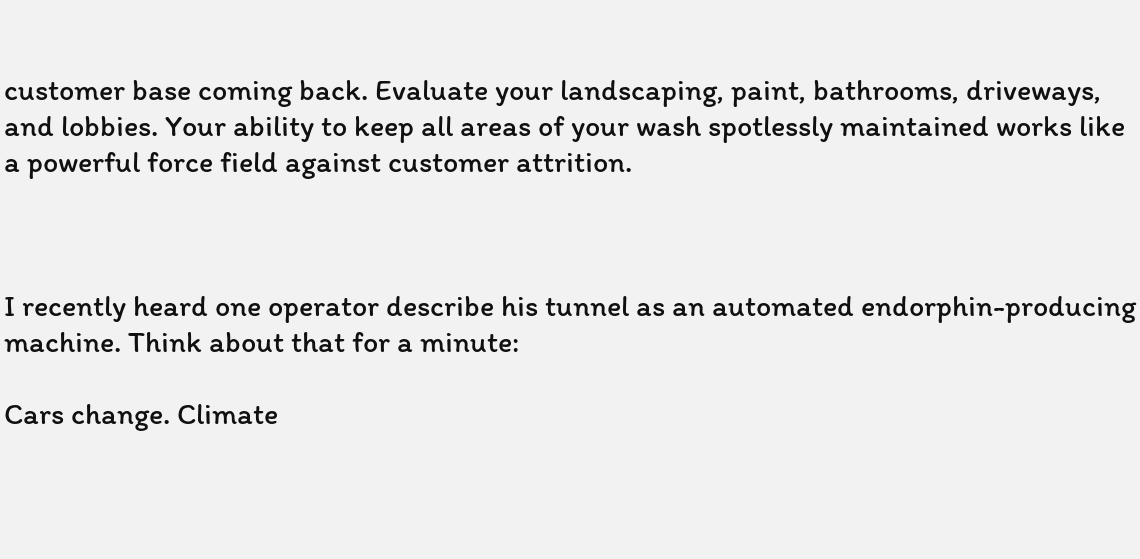customer base coming back. Evaluate your landscaping, paint, bathrooms, driveways, and lobbies. Your ability to keep all areas of your wash spotlessly maintained works like a powerful force field against customer attrition.



I recently heard one operator describe his tunnel as an automated endorphin-producing machine. Think about that for a minute:

Cars change. Climate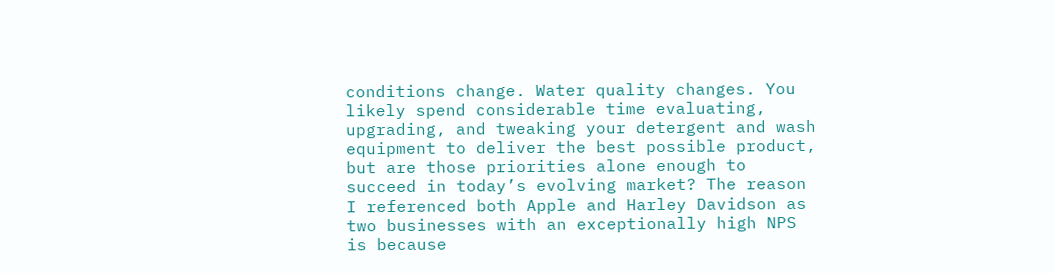conditions change. Water quality changes. You likely spend considerable time evaluating, upgrading, and tweaking your detergent and wash equipment to deliver the best possible product, but are those priorities alone enough to succeed in today’s evolving market? The reason I referenced both Apple and Harley Davidson as two businesses with an exceptionally high NPS is because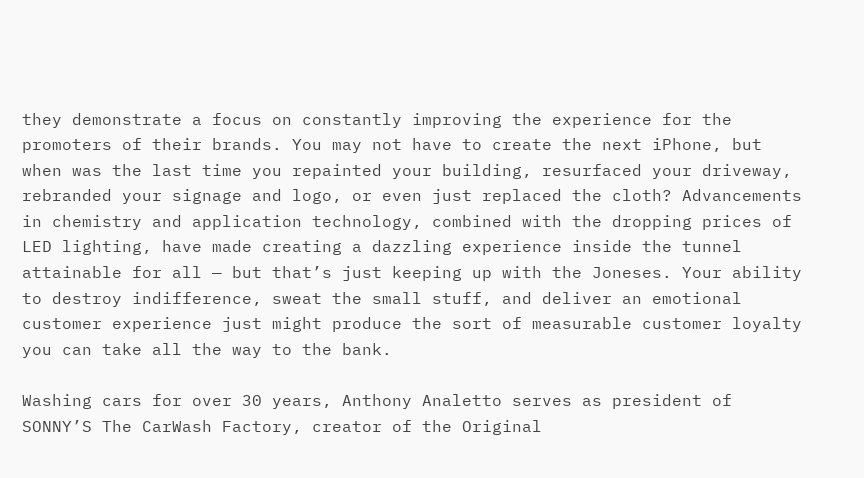they demonstrate a focus on constantly improving the experience for the promoters of their brands. You may not have to create the next iPhone, but when was the last time you repainted your building, resurfaced your driveway, rebranded your signage and logo, or even just replaced the cloth? Advancements in chemistry and application technology, combined with the dropping prices of LED lighting, have made creating a dazzling experience inside the tunnel attainable for all — but that’s just keeping up with the Joneses. Your ability to destroy indifference, sweat the small stuff, and deliver an emotional customer experience just might produce the sort of measurable customer loyalty you can take all the way to the bank.

Washing cars for over 30 years, Anthony Analetto serves as president of SONNY’S The CarWash Factory, creator of the Original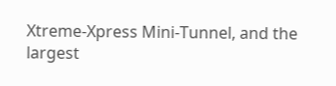Xtreme-Xpress Mini-Tunnel, and the largest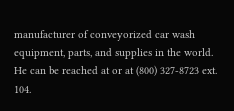manufacturer of conveyorized car wash equipment, parts, and supplies in the world. He can be reached at or at (800) 327-8723 ext. 104.